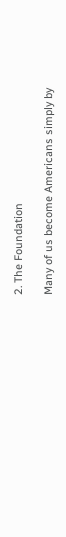2. The Foundation

Many of us become Americans simply by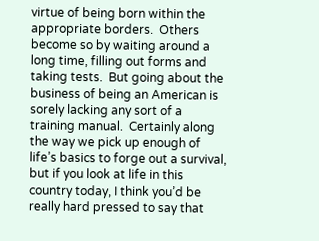virtue of being born within the appropriate borders.  Others become so by waiting around a long time, filling out forms and taking tests.  But going about the business of being an American is sorely lacking any sort of a training manual.  Certainly along the way we pick up enough of life’s basics to forge out a survival, but if you look at life in this country today, I think you’d be really hard pressed to say that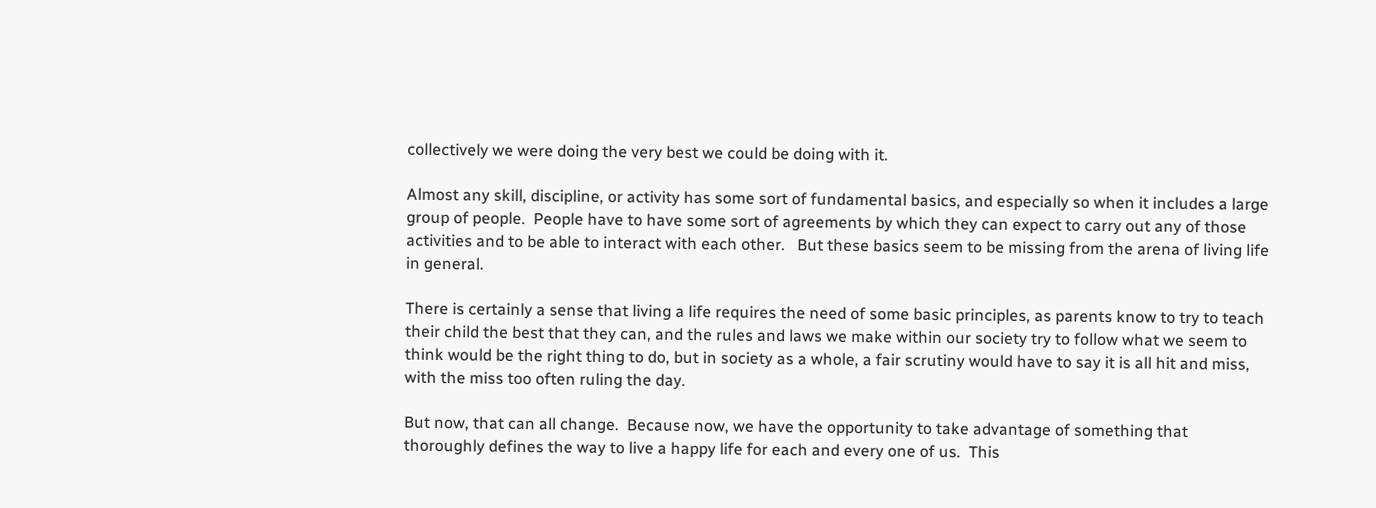collectively we were doing the very best we could be doing with it.

Almost any skill, discipline, or activity has some sort of fundamental basics, and especially so when it includes a large group of people.  People have to have some sort of agreements by which they can expect to carry out any of those activities and to be able to interact with each other.   But these basics seem to be missing from the arena of living life in general.

There is certainly a sense that living a life requires the need of some basic principles, as parents know to try to teach their child the best that they can, and the rules and laws we make within our society try to follow what we seem to think would be the right thing to do, but in society as a whole, a fair scrutiny would have to say it is all hit and miss, with the miss too often ruling the day.

But now, that can all change.  Because now, we have the opportunity to take advantage of something that thoroughly defines the way to live a happy life for each and every one of us.  This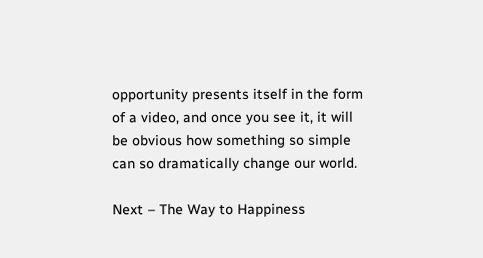opportunity presents itself in the form of a video, and once you see it, it will be obvious how something so simple can so dramatically change our world.

Next – The Way to Happiness